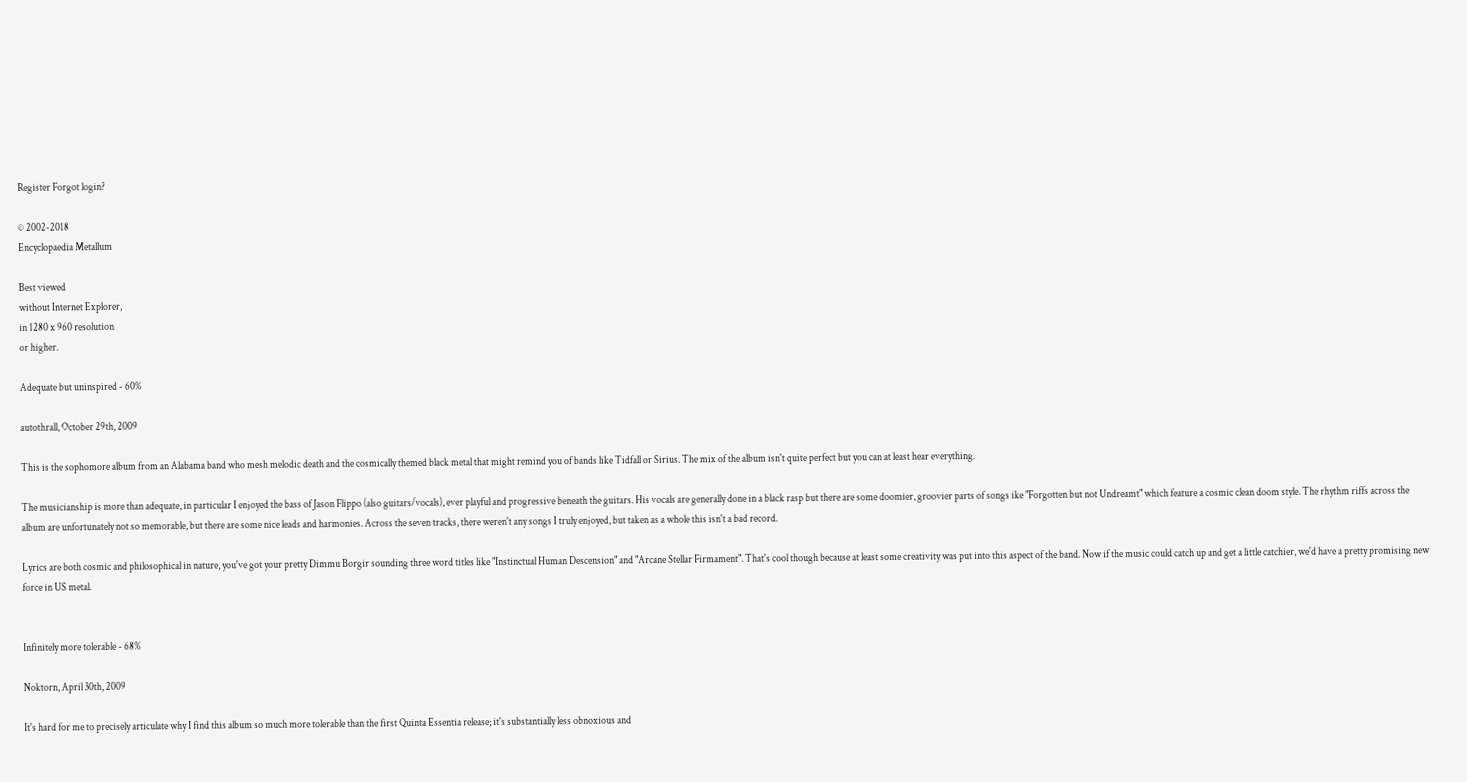Register Forgot login?

© 2002-2018
Encyclopaedia Metallum

Best viewed
without Internet Explorer,
in 1280 x 960 resolution
or higher.

Adequate but uninspired - 60%

autothrall, October 29th, 2009

This is the sophomore album from an Alabama band who mesh melodic death and the cosmically themed black metal that might remind you of bands like Tidfall or Sirius. The mix of the album isn't quite perfect but you can at least hear everything.

The musicianship is more than adequate, in particular I enjoyed the bass of Jason Flippo (also guitars/vocals), ever playful and progressive beneath the guitars. His vocals are generally done in a black rasp but there are some doomier, groovier parts of songs ike "Forgotten but not Undreamt" which feature a cosmic clean doom style. The rhythm riffs across the album are unfortunately not so memorable, but there are some nice leads and harmonies. Across the seven tracks, there weren't any songs I truly enjoyed, but taken as a whole this isn't a bad record.

Lyrics are both cosmic and philosophical in nature, you've got your pretty Dimmu Borgir sounding three word titles like "Instinctual Human Descension" and "Arcane Stellar Firmament". That's cool though because at least some creativity was put into this aspect of the band. Now if the music could catch up and get a little catchier, we'd have a pretty promising new force in US metal.


Infinitely more tolerable - 68%

Noktorn, April 30th, 2009

It's hard for me to precisely articulate why I find this album so much more tolerable than the first Quinta Essentia release; it's substantially less obnoxious and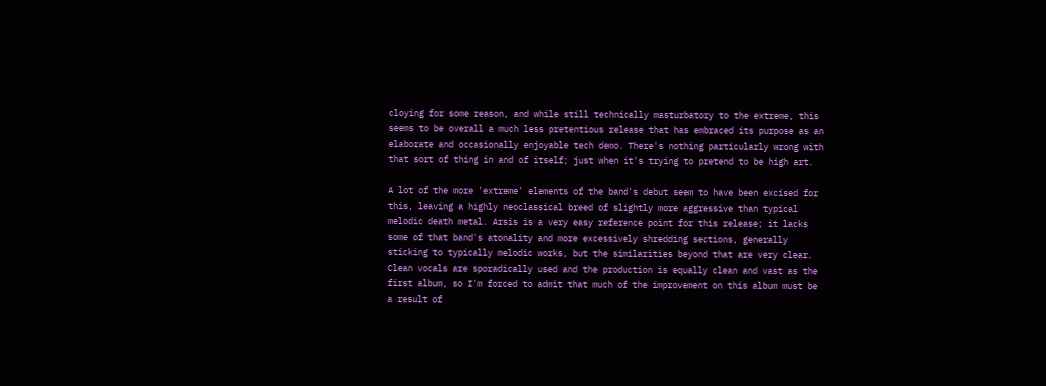cloying for some reason, and while still technically masturbatory to the extreme, this seems to be overall a much less pretentious release that has embraced its purpose as an elaborate and occasionally enjoyable tech demo. There's nothing particularly wrong with that sort of thing in and of itself; just when it's trying to pretend to be high art.

A lot of the more 'extreme' elements of the band's debut seem to have been excised for this, leaving a highly neoclassical breed of slightly more aggressive than typical melodic death metal. Arsis is a very easy reference point for this release; it lacks some of that band's atonality and more excessively shredding sections, generally sticking to typically melodic works, but the similarities beyond that are very clear. Clean vocals are sporadically used and the production is equally clean and vast as the first album, so I'm forced to admit that much of the improvement on this album must be a result of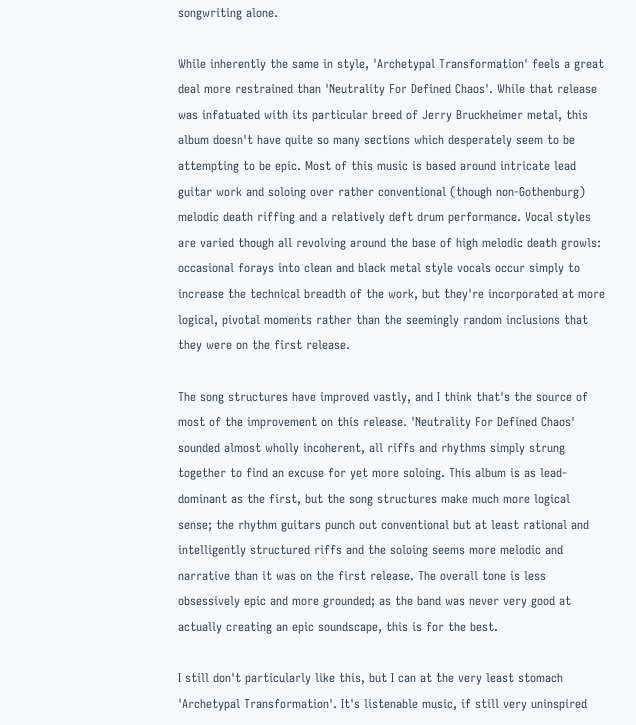songwriting alone.

While inherently the same in style, 'Archetypal Transformation' feels a great deal more restrained than 'Neutrality For Defined Chaos'. While that release was infatuated with its particular breed of Jerry Bruckheimer metal, this album doesn't have quite so many sections which desperately seem to be attempting to be epic. Most of this music is based around intricate lead guitar work and soloing over rather conventional (though non-Gothenburg) melodic death riffing and a relatively deft drum performance. Vocal styles are varied though all revolving around the base of high melodic death growls: occasional forays into clean and black metal style vocals occur simply to increase the technical breadth of the work, but they're incorporated at more logical, pivotal moments rather than the seemingly random inclusions that they were on the first release.

The song structures have improved vastly, and I think that's the source of most of the improvement on this release. 'Neutrality For Defined Chaos' sounded almost wholly incoherent, all riffs and rhythms simply strung together to find an excuse for yet more soloing. This album is as lead-dominant as the first, but the song structures make much more logical sense; the rhythm guitars punch out conventional but at least rational and intelligently structured riffs and the soloing seems more melodic and narrative than it was on the first release. The overall tone is less obsessively epic and more grounded; as the band was never very good at actually creating an epic soundscape, this is for the best.

I still don't particularly like this, but I can at the very least stomach 'Archetypal Transformation'. It's listenable music, if still very uninspired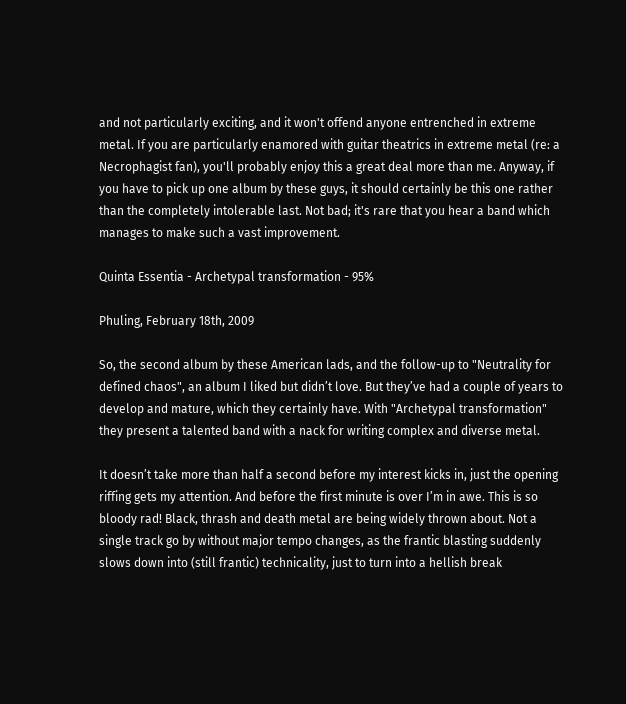and not particularly exciting, and it won't offend anyone entrenched in extreme metal. If you are particularly enamored with guitar theatrics in extreme metal (re: a Necrophagist fan), you'll probably enjoy this a great deal more than me. Anyway, if you have to pick up one album by these guys, it should certainly be this one rather than the completely intolerable last. Not bad; it's rare that you hear a band which manages to make such a vast improvement.

Quinta Essentia - Archetypal transformation - 95%

Phuling, February 18th, 2009

So, the second album by these American lads, and the follow-up to "Neutrality for defined chaos", an album I liked but didn’t love. But they’ve had a couple of years to develop and mature, which they certainly have. With "Archetypal transformation" they present a talented band with a nack for writing complex and diverse metal.

It doesn’t take more than half a second before my interest kicks in, just the opening riffing gets my attention. And before the first minute is over I’m in awe. This is so bloody rad! Black, thrash and death metal are being widely thrown about. Not a single track go by without major tempo changes, as the frantic blasting suddenly slows down into (still frantic) technicality, just to turn into a hellish break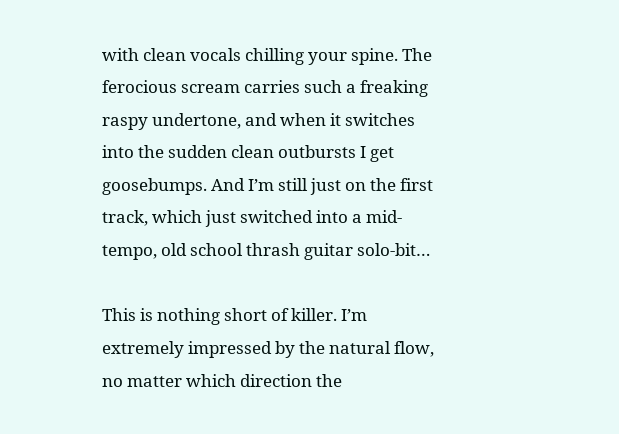with clean vocals chilling your spine. The ferocious scream carries such a freaking raspy undertone, and when it switches into the sudden clean outbursts I get goosebumps. And I’m still just on the first track, which just switched into a mid-tempo, old school thrash guitar solo-bit…

This is nothing short of killer. I’m extremely impressed by the natural flow, no matter which direction the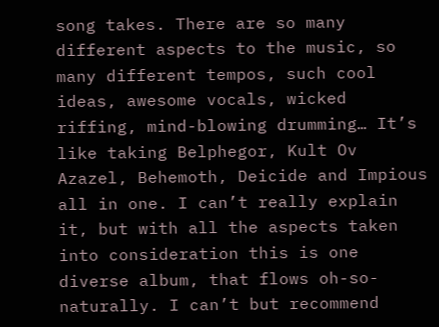song takes. There are so many different aspects to the music, so many different tempos, such cool ideas, awesome vocals, wicked riffing, mind-blowing drumming… It’s like taking Belphegor, Kult Ov Azazel, Behemoth, Deicide and Impious all in one. I can’t really explain it, but with all the aspects taken into consideration this is one diverse album, that flows oh-so-naturally. I can’t but recommend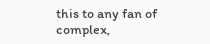this to any fan of complex,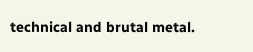technical and brutal metal.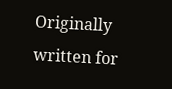Originally written for